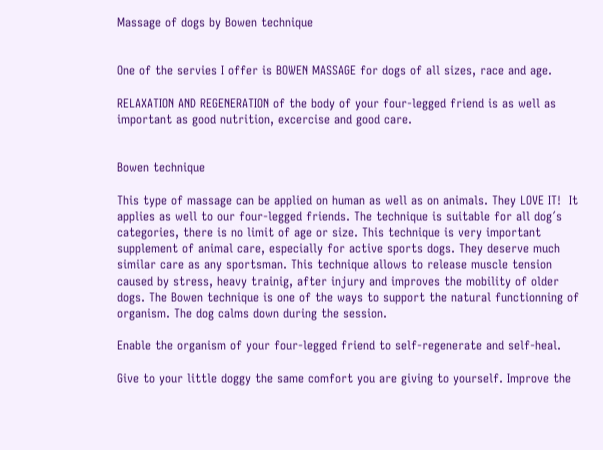Massage of dogs by Bowen technique


One of the servies I offer is BOWEN MASSAGE for dogs of all sizes, race and age.

RELAXATION AND REGENERATION of the body of your four-legged friend is as well as important as good nutrition, excercise and good care.


Bowen technique

This type of massage can be applied on human as well as on animals. They LOVE IT!  It applies as well to our four-legged friends. The technique is suitable for all dog´s categories, there is no limit of age or size. This technique is very important supplement of animal care, especially for active sports dogs. They deserve much similar care as any sportsman. This technique allows to release muscle tension caused by stress, heavy trainig, after injury and improves the mobility of older dogs. The Bowen technique is one of the ways to support the natural functionning of organism. The dog calms down during the session.

Enable the organism of your four-legged friend to self-regenerate and self-heal.

Give to your little doggy the same comfort you are giving to yourself. Improve the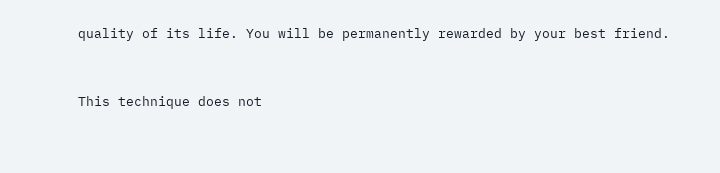quality of its life. You will be permanently rewarded by your best friend.


This technique does not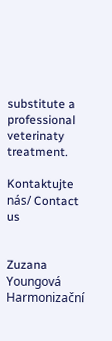substitute a professional veterinaty treatment.

Kontaktujte nás/ Contact us


Zuzana Youngová Harmonizační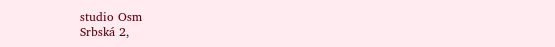studio Osm
Srbská 2,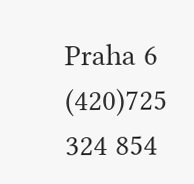Praha 6
(420)725 324 854